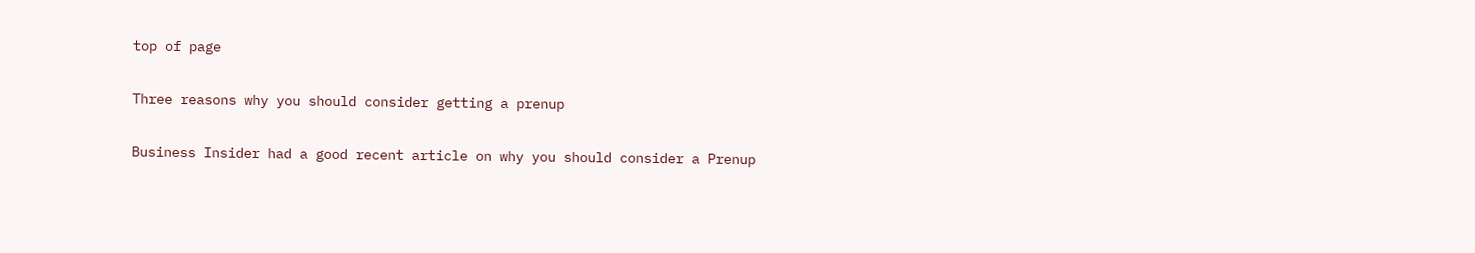top of page

Three reasons why you should consider getting a prenup

Business Insider had a good recent article on why you should consider a Prenup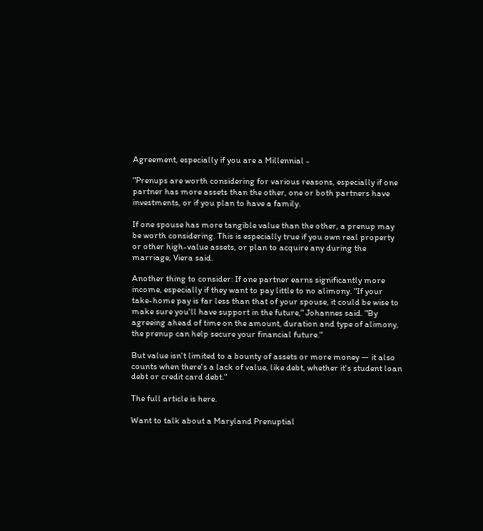Agreement, especially if you are a Millennial -

"Prenups are worth considering for various reasons, especially if one partner has more assets than the other, one or both partners have investments, or if you plan to have a family.

If one spouse has more tangible value than the other, a prenup may be worth considering. This is especially true if you own real property or other high-value assets, or plan to acquire any during the marriage, Viera said.

Another thing to consider: If one partner earns significantly more income, especially if they want to pay little to no alimony. "If your take-home pay is far less than that of your spouse, it could be wise to make sure you'll have support in the future," Johannes said. "By agreeing ahead of time on the amount, duration and type of alimony, the prenup can help secure your financial future."

But value isn't limited to a bounty of assets or more money — it also counts when there's a lack of value, like debt, whether it's student loan debt or credit card debt."

The full article is here.

Want to talk about a Maryland Prenuptial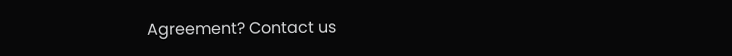Agreement? Contact us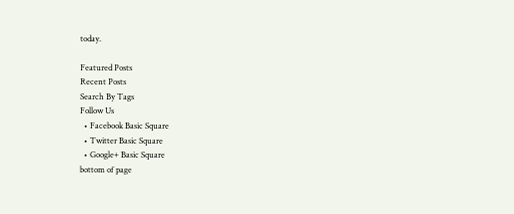today.

Featured Posts
Recent Posts
Search By Tags
Follow Us
  • Facebook Basic Square
  • Twitter Basic Square
  • Google+ Basic Square
bottom of page